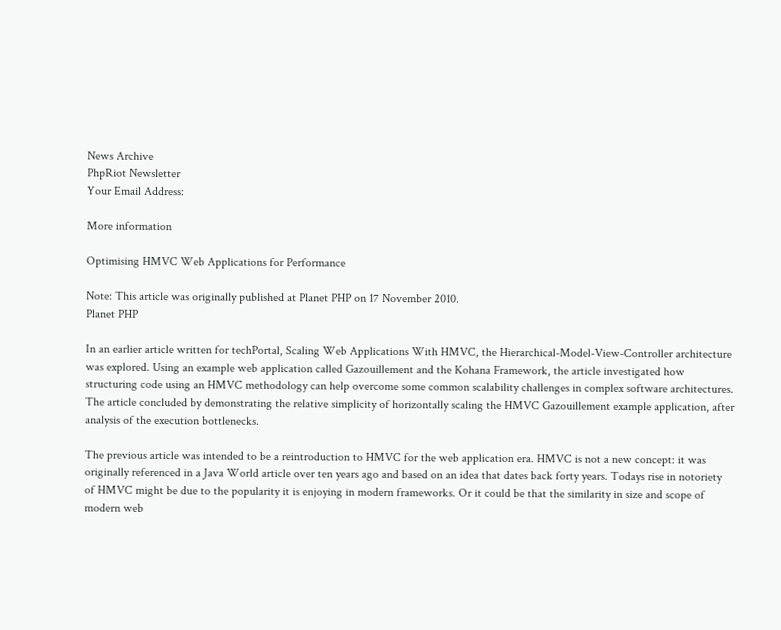News Archive
PhpRiot Newsletter
Your Email Address:

More information

Optimising HMVC Web Applications for Performance

Note: This article was originally published at Planet PHP on 17 November 2010.
Planet PHP

In an earlier article written for techPortal, Scaling Web Applications With HMVC, the Hierarchical-Model-View-Controller architecture was explored. Using an example web application called Gazouillement and the Kohana Framework, the article investigated how structuring code using an HMVC methodology can help overcome some common scalability challenges in complex software architectures. The article concluded by demonstrating the relative simplicity of horizontally scaling the HMVC Gazouillement example application, after analysis of the execution bottlenecks.

The previous article was intended to be a reintroduction to HMVC for the web application era. HMVC is not a new concept: it was originally referenced in a Java World article over ten years ago and based on an idea that dates back forty years. Todays rise in notoriety of HMVC might be due to the popularity it is enjoying in modern frameworks. Or it could be that the similarity in size and scope of modern web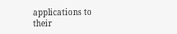applications to their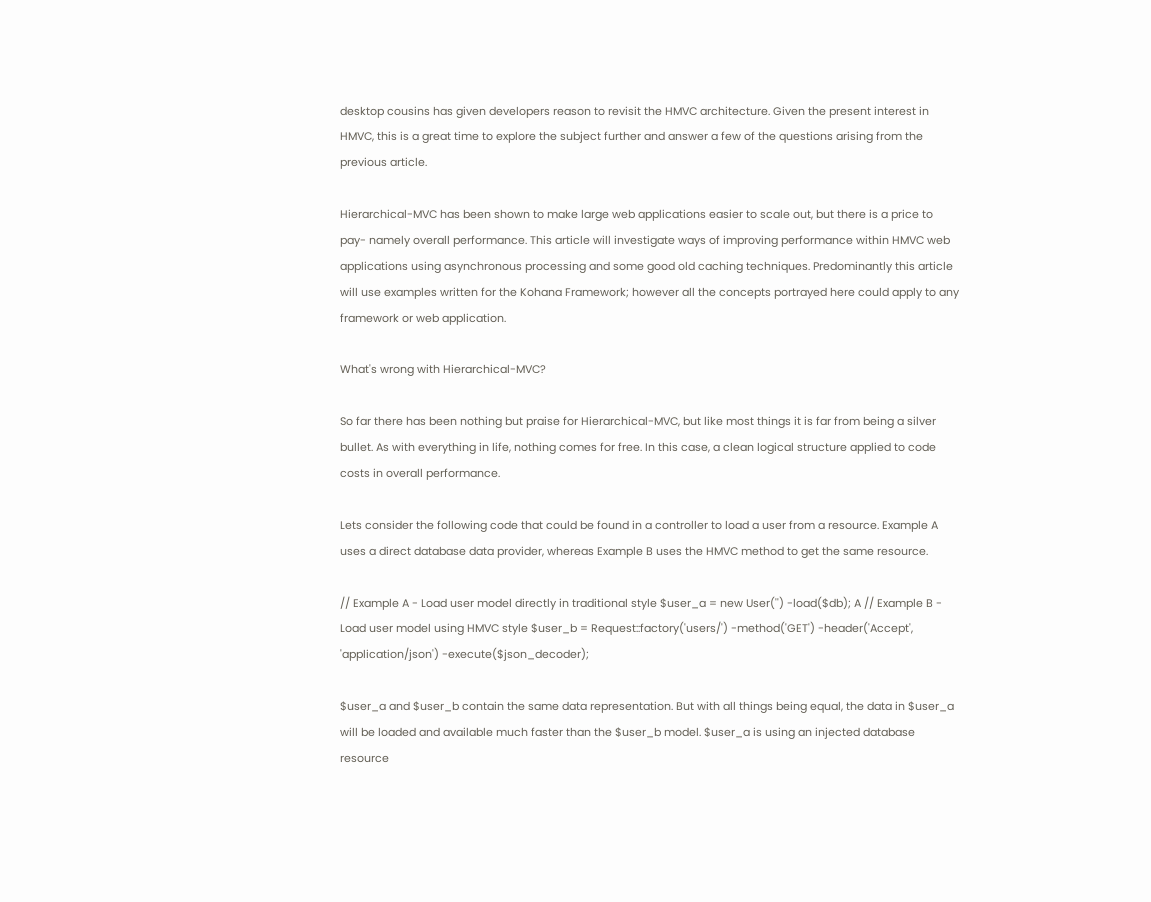desktop cousins has given developers reason to revisit the HMVC architecture. Given the present interest in HMVC, this is a great time to explore the subject further and answer a few of the questions arising from the previous article.

Hierarchical-MVC has been shown to make large web applications easier to scale out, but there is a price to pay- namely overall performance. This article will investigate ways of improving performance within HMVC web applications using asynchronous processing and some good old caching techniques. Predominantly this article will use examples written for the Kohana Framework; however all the concepts portrayed here could apply to any framework or web application.

What's wrong with Hierarchical-MVC?

So far there has been nothing but praise for Hierarchical-MVC, but like most things it is far from being a silver bullet. As with everything in life, nothing comes for free. In this case, a clean logical structure applied to code costs in overall performance.

Lets consider the following code that could be found in a controller to load a user from a resource. Example A uses a direct database data provider, whereas Example B uses the HMVC method to get the same resource.

// Example A - Load user model directly in traditional style $user_a = new User('') -load($db); A // Example B - Load user model using HMVC style $user_b = Request::factory('users/') -method('GET') -header('Accept', 'application/json') -execute($json_decoder);

$user_a and $user_b contain the same data representation. But with all things being equal, the data in $user_a will be loaded and available much faster than the $user_b model. $user_a is using an injected database resource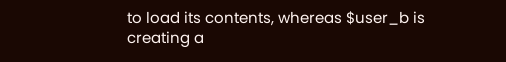to load its contents, whereas $user_b is creating a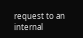request to an internal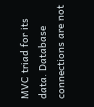MVC triad for its data. Database connections are not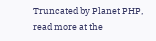Truncated by Planet PHP, read more at the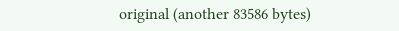original (another 83586 bytes)